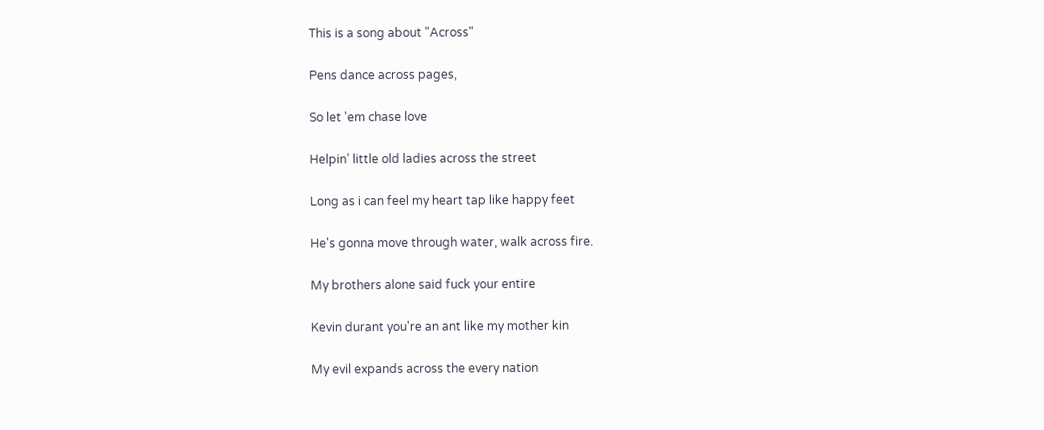This is a song about "Across"

Pens dance across pages,

So let 'em chase love

Helpin’ little old ladies across the street

Long as i can feel my heart tap like happy feet

He's gonna move through water, walk across fire.

My brothers alone said fuck your entire

Kevin durant you're an ant like my mother kin

My evil expands across the every nation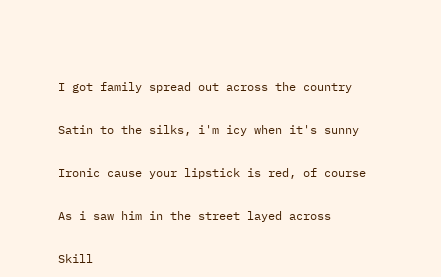I got family spread out across the country

Satin to the silks, i'm icy when it's sunny

Ironic cause your lipstick is red, of course

As i saw him in the street layed across

Skill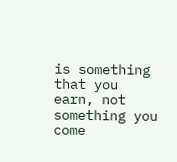is something that you earn, not something you come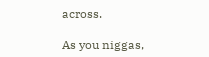across.

As you niggas,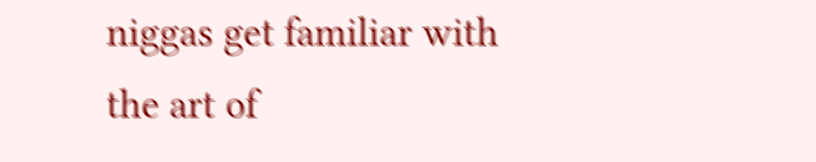niggas get familiar with the art of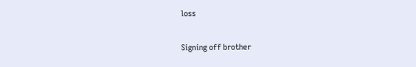loss

Signing off brother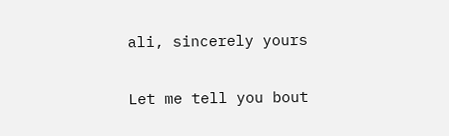ali, sincerely yours

Let me tell you bout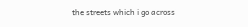the streets which i go across